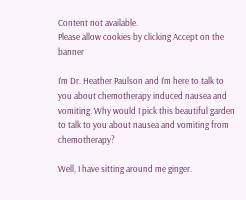Content not available.
Please allow cookies by clicking Accept on the banner

I’m Dr. Heather Paulson and I’m here to talk to you about chemotherapy induced nausea and vomiting. Why would I pick this beautiful garden to talk to you about nausea and vomiting from chemotherapy?

Well, I have sitting around me ginger.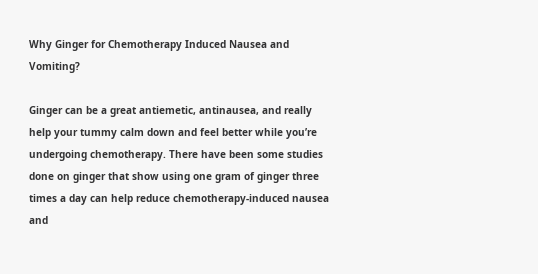Why Ginger for Chemotherapy Induced Nausea and Vomiting?

Ginger can be a great antiemetic, antinausea, and really help your tummy calm down and feel better while you’re undergoing chemotherapy. There have been some studies done on ginger that show using one gram of ginger three times a day can help reduce chemotherapy-induced nausea and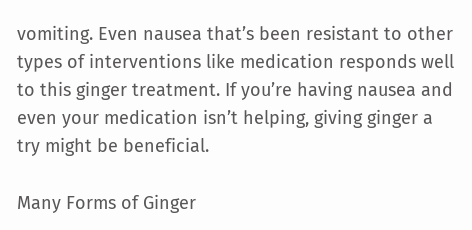vomiting. Even nausea that’s been resistant to other types of interventions like medication responds well to this ginger treatment. If you’re having nausea and even your medication isn’t helping, giving ginger a try might be beneficial.

Many Forms of Ginger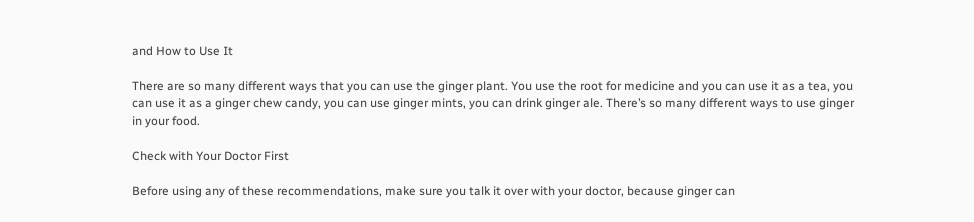and How to Use It

There are so many different ways that you can use the ginger plant. You use the root for medicine and you can use it as a tea, you can use it as a ginger chew candy, you can use ginger mints, you can drink ginger ale. There’s so many different ways to use ginger in your food.

Check with Your Doctor First

Before using any of these recommendations, make sure you talk it over with your doctor, because ginger can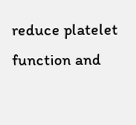reduce platelet function and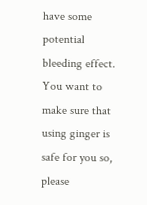have some potential bleeding effect. You want to make sure that using ginger is safe for you so, please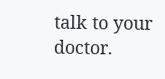talk to your doctor.